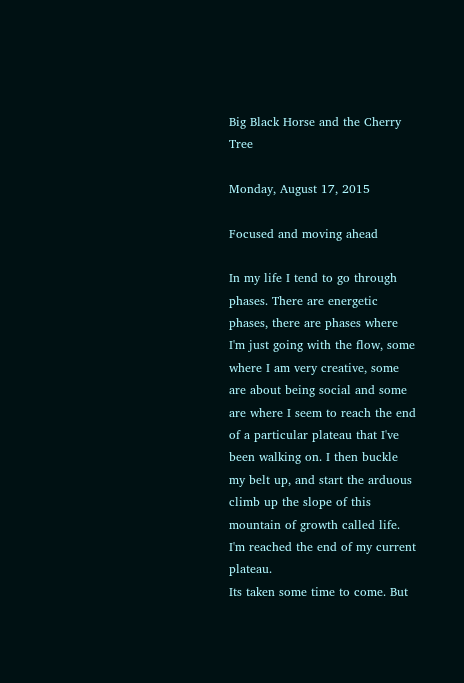Big Black Horse and the Cherry Tree

Monday, August 17, 2015

Focused and moving ahead

In my life I tend to go through phases. There are energetic phases, there are phases where I'm just going with the flow, some where I am very creative, some are about being social and some are where I seem to reach the end of a particular plateau that I've been walking on. I then buckle my belt up, and start the arduous climb up the slope of this mountain of growth called life.
I'm reached the end of my current plateau.
Its taken some time to come. But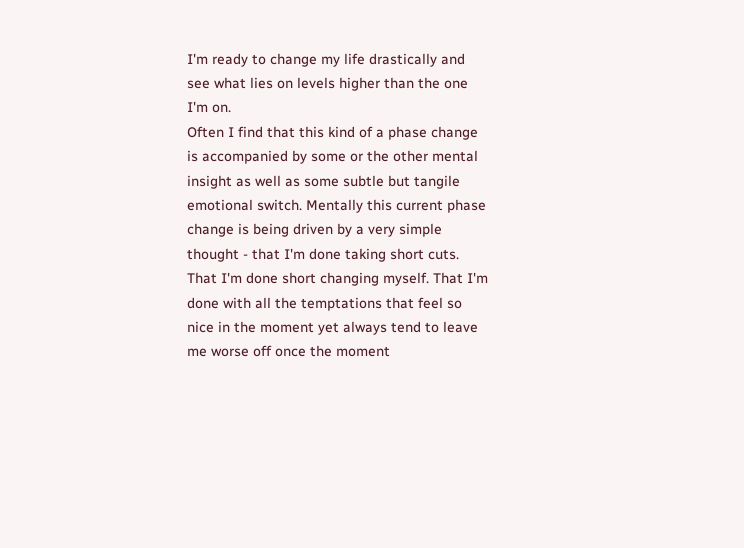I'm ready to change my life drastically and see what lies on levels higher than the one I'm on.
Often I find that this kind of a phase change is accompanied by some or the other mental insight as well as some subtle but tangile emotional switch. Mentally this current phase change is being driven by a very simple thought - that I'm done taking short cuts. That I'm done short changing myself. That I'm done with all the temptations that feel so nice in the moment yet always tend to leave me worse off once the moment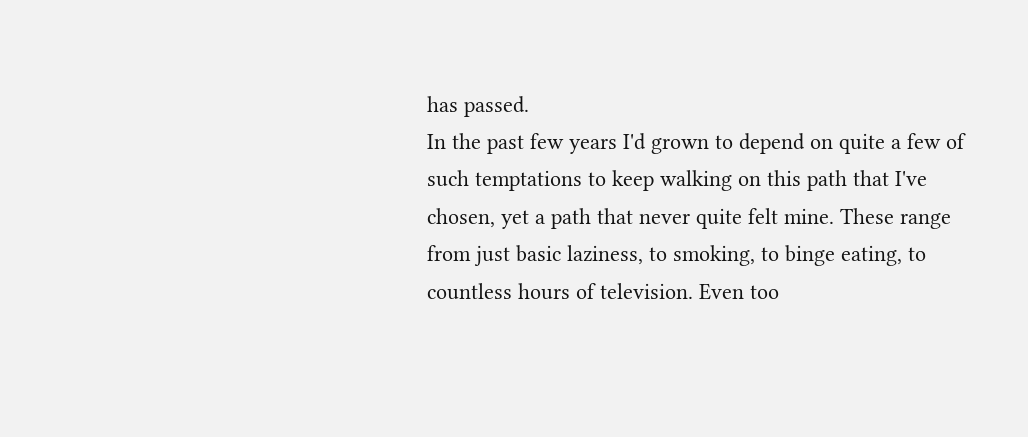has passed.
In the past few years I'd grown to depend on quite a few of such temptations to keep walking on this path that I've chosen, yet a path that never quite felt mine. These range from just basic laziness, to smoking, to binge eating, to countless hours of television. Even too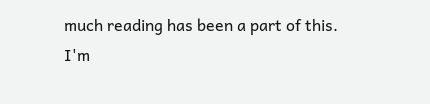much reading has been a part of this.
I'm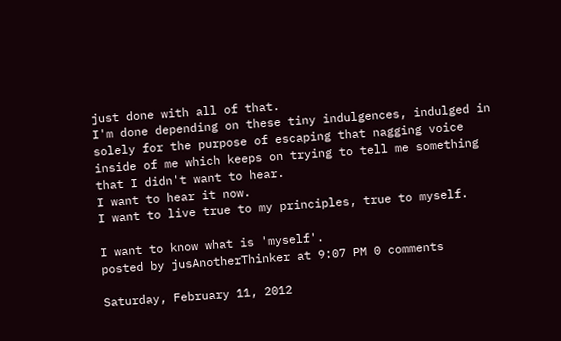just done with all of that.
I'm done depending on these tiny indulgences, indulged in solely for the purpose of escaping that nagging voice inside of me which keeps on trying to tell me something that I didn't want to hear.
I want to hear it now.
I want to live true to my principles, true to myself.

I want to know what is 'myself'.
posted by jusAnotherThinker at 9:07 PM 0 comments

Saturday, February 11, 2012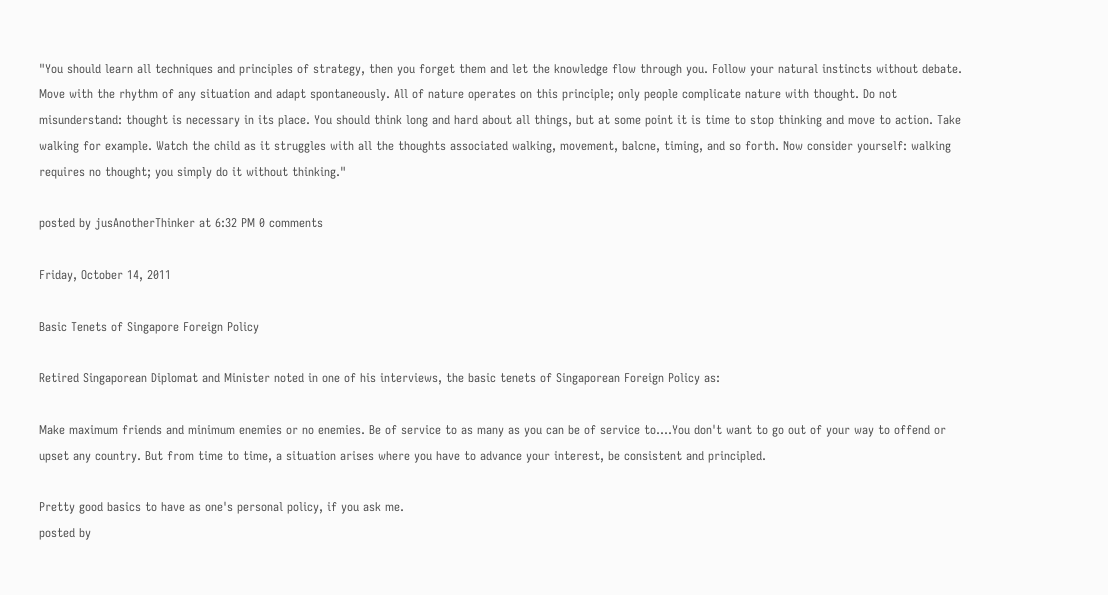"You should learn all techniques and principles of strategy, then you forget them and let the knowledge flow through you. Follow your natural instincts without debate. Move with the rhythm of any situation and adapt spontaneously. All of nature operates on this principle; only people complicate nature with thought. Do not misunderstand: thought is necessary in its place. You should think long and hard about all things, but at some point it is time to stop thinking and move to action. Take walking for example. Watch the child as it struggles with all the thoughts associated walking, movement, balcne, timing, and so forth. Now consider yourself: walking requires no thought; you simply do it without thinking."

posted by jusAnotherThinker at 6:32 PM 0 comments

Friday, October 14, 2011

Basic Tenets of Singapore Foreign Policy

Retired Singaporean Diplomat and Minister noted in one of his interviews, the basic tenets of Singaporean Foreign Policy as:

Make maximum friends and minimum enemies or no enemies. Be of service to as many as you can be of service to....You don't want to go out of your way to offend or upset any country. But from time to time, a situation arises where you have to advance your interest, be consistent and principled.

Pretty good basics to have as one's personal policy, if you ask me.
posted by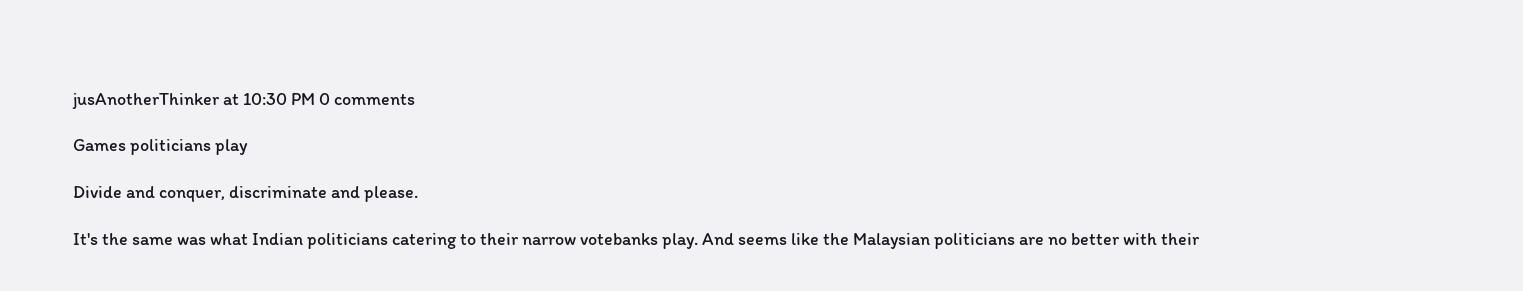jusAnotherThinker at 10:30 PM 0 comments

Games politicians play

Divide and conquer, discriminate and please.

It's the same was what Indian politicians catering to their narrow votebanks play. And seems like the Malaysian politicians are no better with their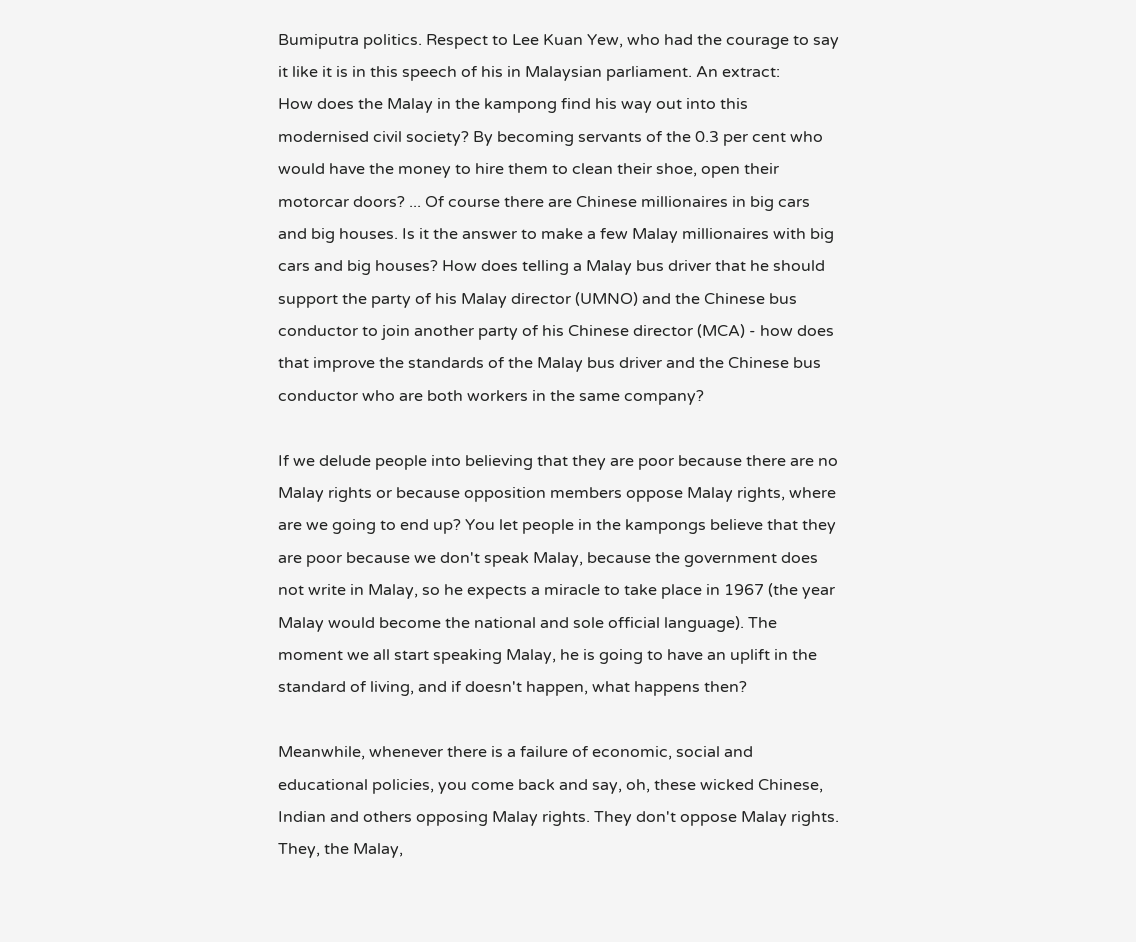Bumiputra politics. Respect to Lee Kuan Yew, who had the courage to say it like it is in this speech of his in Malaysian parliament. An extract:
How does the Malay in the kampong find his way out into this modernised civil society? By becoming servants of the 0.3 per cent who would have the money to hire them to clean their shoe, open their motorcar doors? ... Of course there are Chinese millionaires in big cars and big houses. Is it the answer to make a few Malay millionaires with big cars and big houses? How does telling a Malay bus driver that he should support the party of his Malay director (UMNO) and the Chinese bus conductor to join another party of his Chinese director (MCA) - how does that improve the standards of the Malay bus driver and the Chinese bus conductor who are both workers in the same company?

If we delude people into believing that they are poor because there are no Malay rights or because opposition members oppose Malay rights, where are we going to end up? You let people in the kampongs believe that they are poor because we don't speak Malay, because the government does not write in Malay, so he expects a miracle to take place in 1967 (the year Malay would become the national and sole official language). The moment we all start speaking Malay, he is going to have an uplift in the standard of living, and if doesn't happen, what happens then?

Meanwhile, whenever there is a failure of economic, social and educational policies, you come back and say, oh, these wicked Chinese, Indian and others opposing Malay rights. They don't oppose Malay rights. They, the Malay,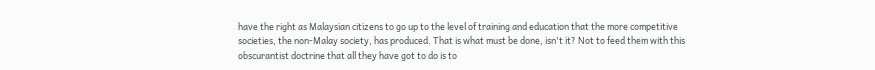have the right as Malaysian citizens to go up to the level of training and education that the more competitive societies, the non-Malay society, has produced. That is what must be done, isn't it? Not to feed them with this obscurantist doctrine that all they have got to do is to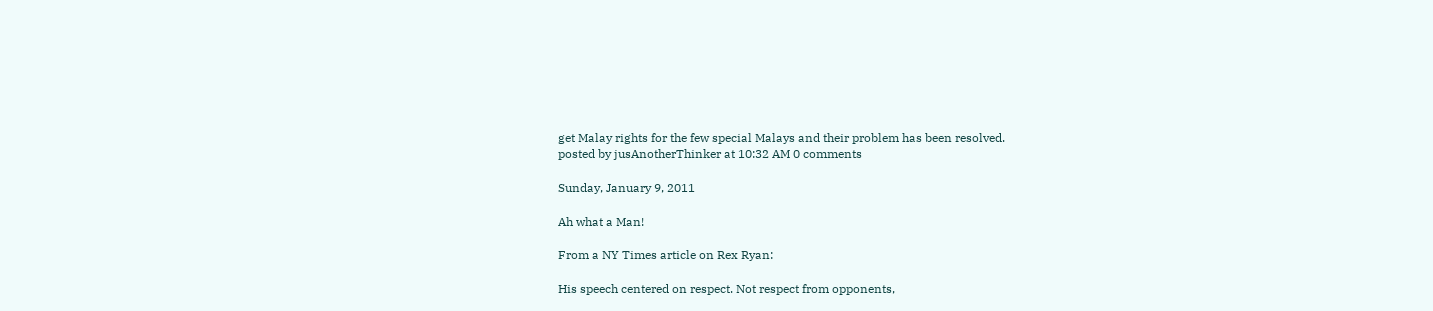get Malay rights for the few special Malays and their problem has been resolved.
posted by jusAnotherThinker at 10:32 AM 0 comments

Sunday, January 9, 2011

Ah what a Man!

From a NY Times article on Rex Ryan:

His speech centered on respect. Not respect from opponents,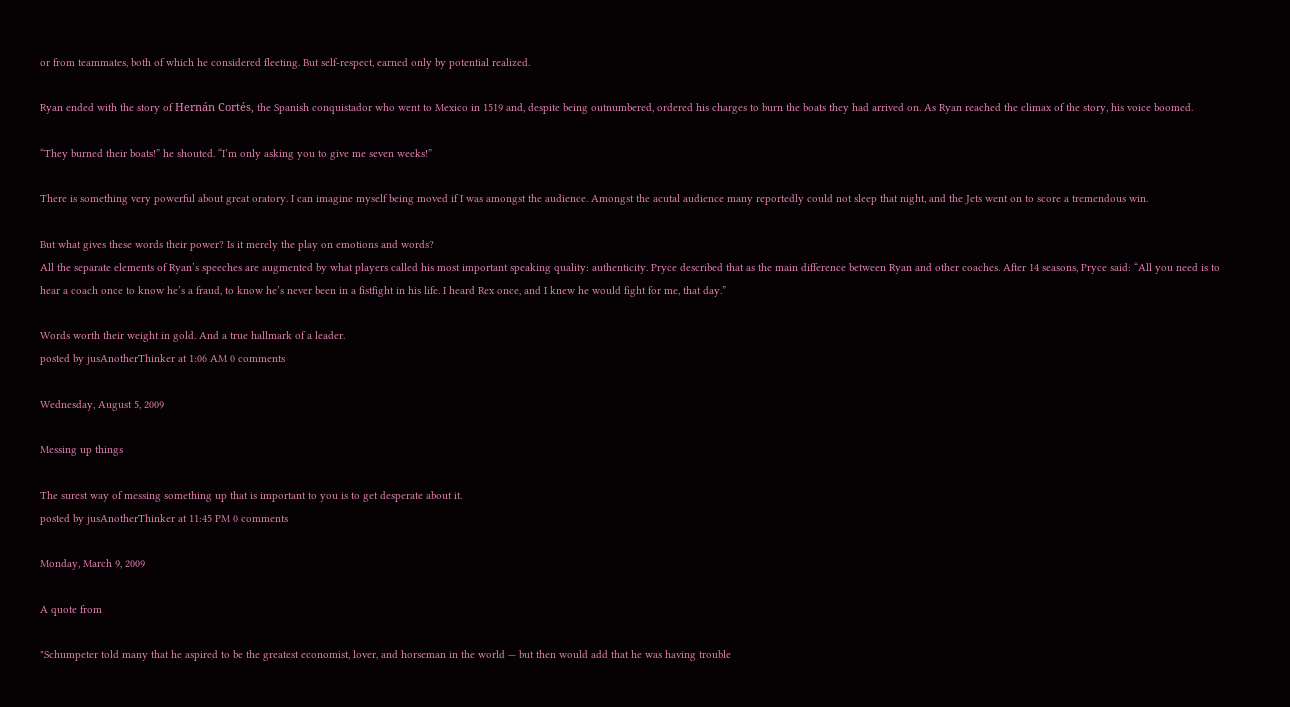or from teammates, both of which he considered fleeting. But self-respect, earned only by potential realized.

Ryan ended with the story of Hernán Cortés, the Spanish conquistador who went to Mexico in 1519 and, despite being outnumbered, ordered his charges to burn the boats they had arrived on. As Ryan reached the climax of the story, his voice boomed.

“They burned their boats!” he shouted. “I’m only asking you to give me seven weeks!”

There is something very powerful about great oratory. I can imagine myself being moved if I was amongst the audience. Amongst the acutal audience many reportedly could not sleep that night, and the Jets went on to score a tremendous win.

But what gives these words their power? Is it merely the play on emotions and words?
All the separate elements of Ryan’s speeches are augmented by what players called his most important speaking quality: authenticity. Pryce described that as the main difference between Ryan and other coaches. After 14 seasons, Pryce said: “All you need is to hear a coach once to know he’s a fraud, to know he’s never been in a fistfight in his life. I heard Rex once, and I knew he would fight for me, that day.”

Words worth their weight in gold. And a true hallmark of a leader.
posted by jusAnotherThinker at 1:06 AM 0 comments

Wednesday, August 5, 2009

Messing up things

The surest way of messing something up that is important to you is to get desperate about it.
posted by jusAnotherThinker at 11:45 PM 0 comments

Monday, March 9, 2009

A quote from

"Schumpeter told many that he aspired to be the greatest economist, lover, and horseman in the world — but then would add that he was having trouble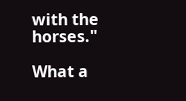with the horses."

What a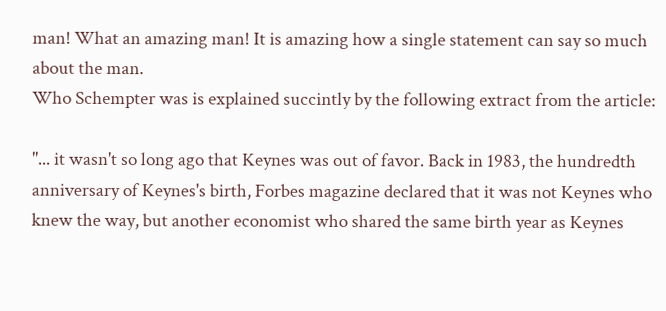man! What an amazing man! It is amazing how a single statement can say so much about the man.
Who Schempter was is explained succintly by the following extract from the article:

"... it wasn't so long ago that Keynes was out of favor. Back in 1983, the hundredth anniversary of Keynes's birth, Forbes magazine declared that it was not Keynes who knew the way, but another economist who shared the same birth year as Keynes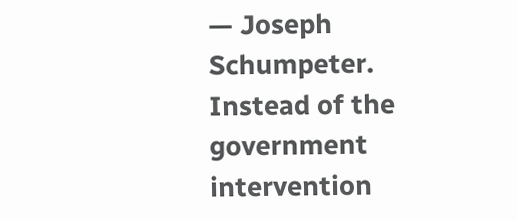— Joseph Schumpeter. Instead of the government intervention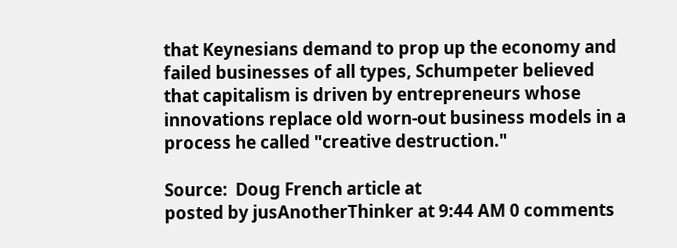that Keynesians demand to prop up the economy and failed businesses of all types, Schumpeter believed that capitalism is driven by entrepreneurs whose innovations replace old worn-out business models in a process he called "creative destruction."

Source:  Doug French article at
posted by jusAnotherThinker at 9:44 AM 0 comments